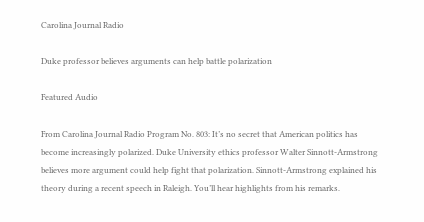Carolina Journal Radio

Duke professor believes arguments can help battle polarization

Featured Audio

From Carolina Journal Radio Program No. 803: It’s no secret that American politics has become increasingly polarized. Duke University ethics professor Walter Sinnott-Armstrong believes more argument could help fight that polarization. Sinnott-Armstrong explained his theory during a recent speech in Raleigh. You’ll hear highlights from his remarks.